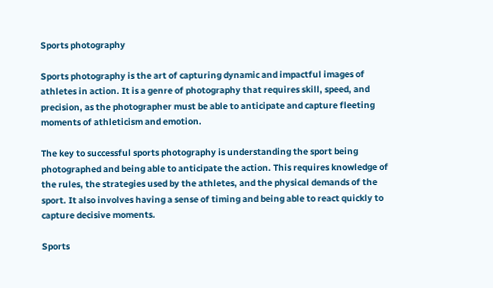Sports photography

Sports photography is the art of capturing dynamic and impactful images of athletes in action. It is a genre of photography that requires skill, speed, and precision, as the photographer must be able to anticipate and capture fleeting moments of athleticism and emotion.

The key to successful sports photography is understanding the sport being photographed and being able to anticipate the action. This requires knowledge of the rules, the strategies used by the athletes, and the physical demands of the sport. It also involves having a sense of timing and being able to react quickly to capture decisive moments.

Sports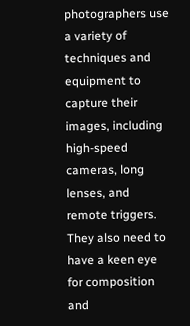photographers use a variety of techniques and equipment to capture their images, including high-speed cameras, long lenses, and remote triggers. They also need to have a keen eye for composition and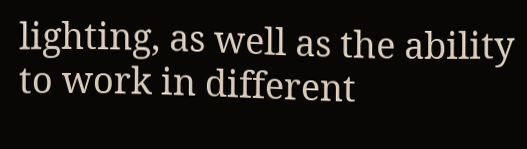lighting, as well as the ability to work in different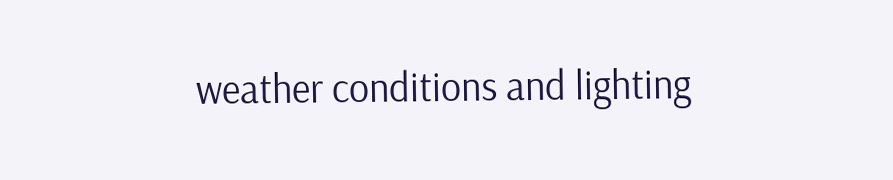weather conditions and lighting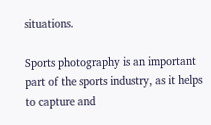situations.

Sports photography is an important part of the sports industry, as it helps to capture and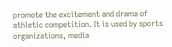promote the excitement and drama of athletic competition. It is used by sports organizations, media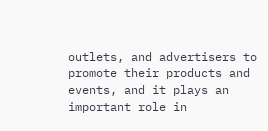outlets, and advertisers to promote their products and events, and it plays an important role in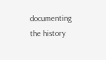documenting the history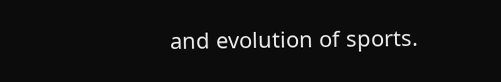and evolution of sports.